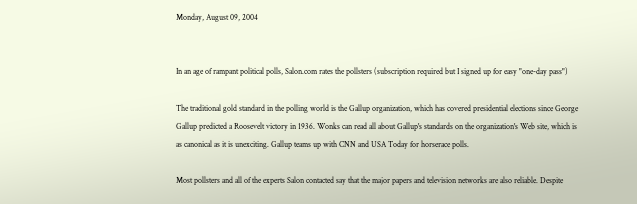Monday, August 09, 2004


In an age of rampant political polls, Salon.com rates the pollsters (subscription required but I signed up for easy "one-day pass")

The traditional gold standard in the polling world is the Gallup organization, which has covered presidential elections since George Gallup predicted a Roosevelt victory in 1936. Wonks can read all about Gallup's standards on the organization's Web site, which is as canonical as it is unexciting. Gallup teams up with CNN and USA Today for horserace polls.

Most pollsters and all of the experts Salon contacted say that the major papers and television networks are also reliable. Despite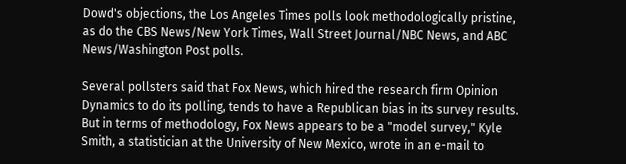Dowd's objections, the Los Angeles Times polls look methodologically pristine, as do the CBS News/New York Times, Wall Street Journal/NBC News, and ABC News/Washington Post polls.

Several pollsters said that Fox News, which hired the research firm Opinion Dynamics to do its polling, tends to have a Republican bias in its survey results. But in terms of methodology, Fox News appears to be a "model survey," Kyle Smith, a statistician at the University of New Mexico, wrote in an e-mail to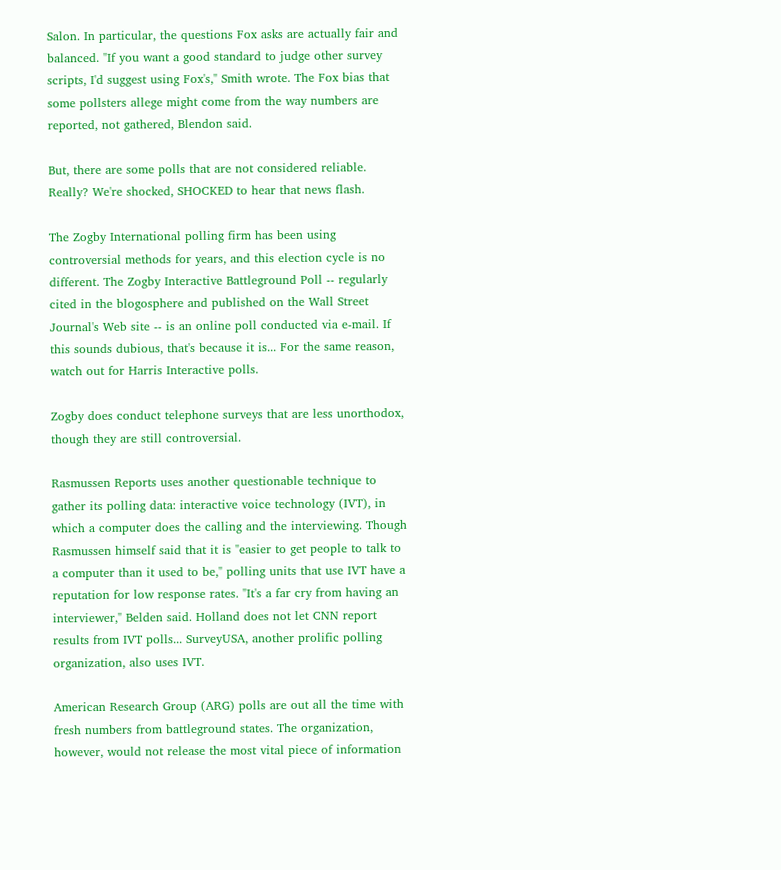Salon. In particular, the questions Fox asks are actually fair and balanced. "If you want a good standard to judge other survey scripts, I'd suggest using Fox's," Smith wrote. The Fox bias that some pollsters allege might come from the way numbers are reported, not gathered, Blendon said.

But, there are some polls that are not considered reliable. Really? We're shocked, SHOCKED to hear that news flash.

The Zogby International polling firm has been using controversial methods for years, and this election cycle is no different. The Zogby Interactive Battleground Poll -- regularly cited in the blogosphere and published on the Wall Street Journal's Web site -- is an online poll conducted via e-mail. If this sounds dubious, that's because it is... For the same reason, watch out for Harris Interactive polls.

Zogby does conduct telephone surveys that are less unorthodox, though they are still controversial.

Rasmussen Reports uses another questionable technique to gather its polling data: interactive voice technology (IVT), in which a computer does the calling and the interviewing. Though Rasmussen himself said that it is "easier to get people to talk to a computer than it used to be," polling units that use IVT have a reputation for low response rates. "It's a far cry from having an interviewer," Belden said. Holland does not let CNN report results from IVT polls... SurveyUSA, another prolific polling organization, also uses IVT.

American Research Group (ARG) polls are out all the time with fresh numbers from battleground states. The organization, however, would not release the most vital piece of information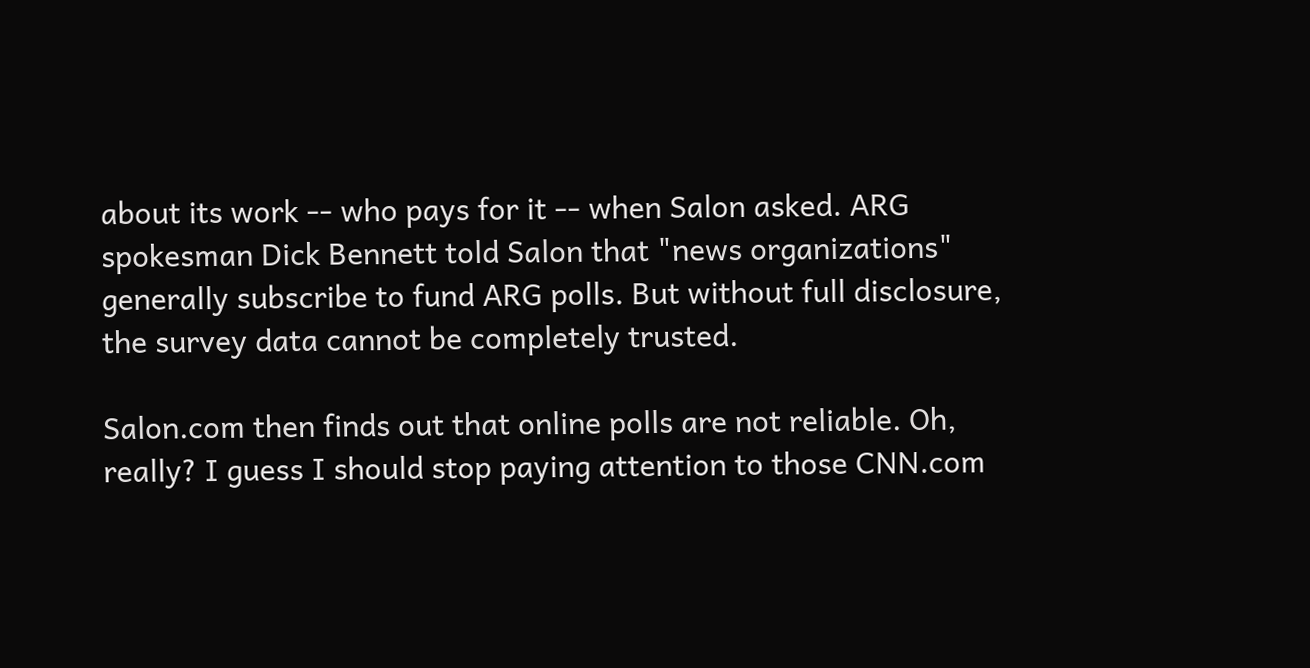about its work -- who pays for it -- when Salon asked. ARG spokesman Dick Bennett told Salon that "news organizations" generally subscribe to fund ARG polls. But without full disclosure, the survey data cannot be completely trusted.

Salon.com then finds out that online polls are not reliable. Oh, really? I guess I should stop paying attention to those CNN.com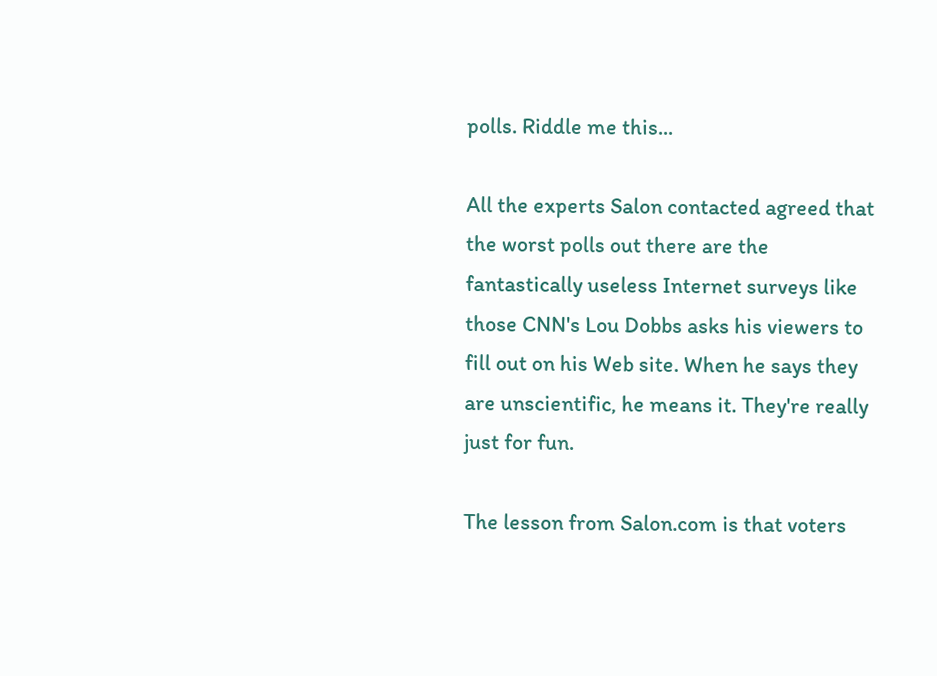polls. Riddle me this...

All the experts Salon contacted agreed that the worst polls out there are the fantastically useless Internet surveys like those CNN's Lou Dobbs asks his viewers to fill out on his Web site. When he says they are unscientific, he means it. They're really just for fun.

The lesson from Salon.com is that voters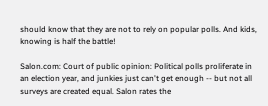should know that they are not to rely on popular polls. And kids, knowing is half the battle!

Salon.com: Court of public opinion: Political polls proliferate in an election year, and junkies just can't get enough -- but not all surveys are created equal. Salon rates the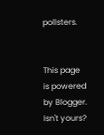pollsters.


This page is powered by Blogger. Isn't yours?